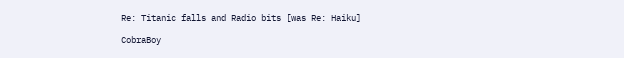Re: Titanic falls and Radio bits [was Re: Haiku]

CobraBoy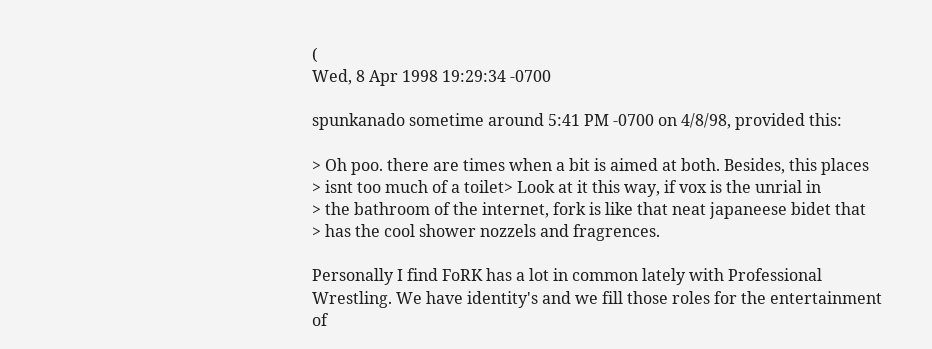(
Wed, 8 Apr 1998 19:29:34 -0700

spunkanado sometime around 5:41 PM -0700 on 4/8/98, provided this:

> Oh poo. there are times when a bit is aimed at both. Besides, this places
> isnt too much of a toilet> Look at it this way, if vox is the unrial in
> the bathroom of the internet, fork is like that neat japaneese bidet that
> has the cool shower nozzels and fragrences.

Personally I find FoRK has a lot in common lately with Professional
Wrestling. We have identity's and we fill those roles for the entertainment
of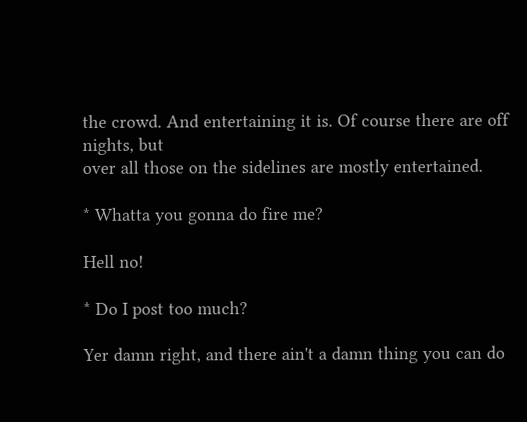the crowd. And entertaining it is. Of course there are off nights, but
over all those on the sidelines are mostly entertained.

* Whatta you gonna do fire me?

Hell no!

* Do I post too much?

Yer damn right, and there ain't a damn thing you can do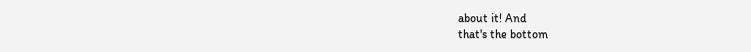about it! And
that's the bottom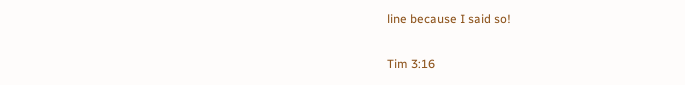line because I said so!

Tim 3:16